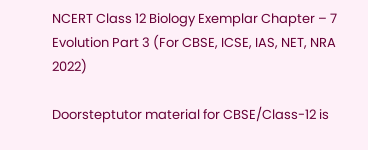NCERT Class 12 Biology Exemplar Chapter – 7 Evolution Part 3 (For CBSE, ICSE, IAS, NET, NRA 2022)

Doorsteptutor material for CBSE/Class-12 is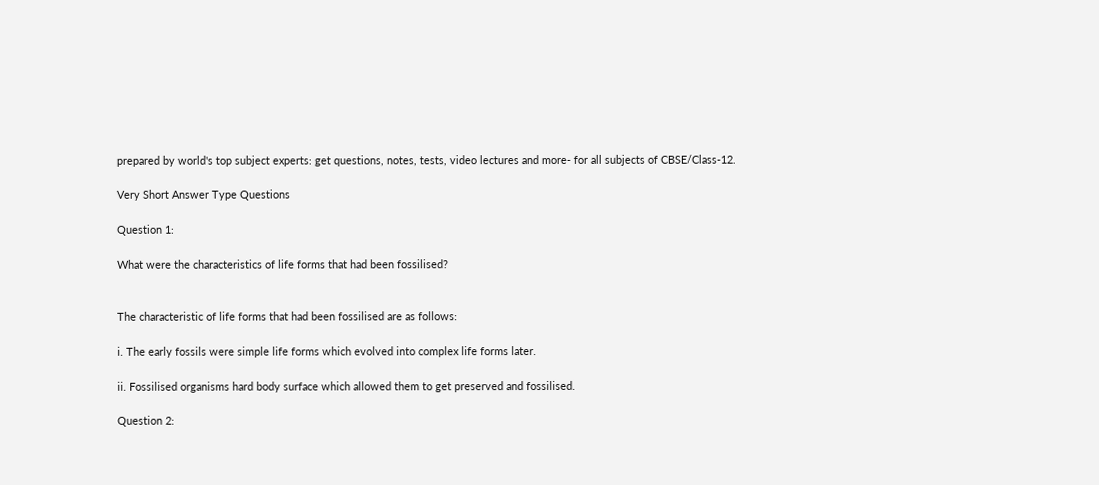prepared by world's top subject experts: get questions, notes, tests, video lectures and more- for all subjects of CBSE/Class-12.

Very Short Answer Type Questions

Question 1:

What were the characteristics of life forms that had been fossilised?


The characteristic of life forms that had been fossilised are as follows:

i. The early fossils were simple life forms which evolved into complex life forms later.

ii. Fossilised organisms hard body surface which allowed them to get preserved and fossilised.

Question 2: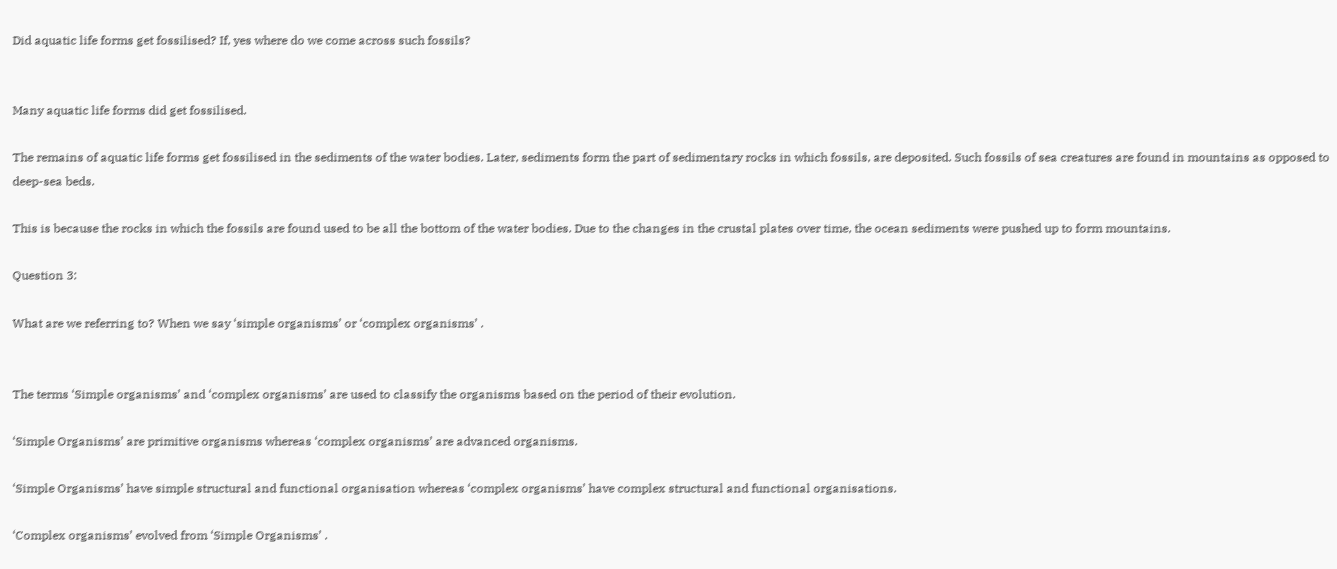Did aquatic life forms get fossilised? If, yes where do we come across such fossils?


Many aquatic life forms did get fossilised.

The remains of aquatic life forms get fossilised in the sediments of the water bodies. Later, sediments form the part of sedimentary rocks in which fossils, are deposited. Such fossils of sea creatures are found in mountains as opposed to deep-sea beds.

This is because the rocks in which the fossils are found used to be all the bottom of the water bodies. Due to the changes in the crustal plates over time, the ocean sediments were pushed up to form mountains.

Question 3:

What are we referring to? When we say ‘simple organisms’ or ‘complex organisms’ .


The terms ‘Simple organisms’ and ‘complex organisms’ are used to classify the organisms based on the period of their evolution.

‘Simple Organisms’ are primitive organisms whereas ‘complex organisms’ are advanced organisms.

‘Simple Organisms’ have simple structural and functional organisation whereas ‘complex organisms’ have complex structural and functional organisations.

‘Complex organisms’ evolved from ‘Simple Organisms’ .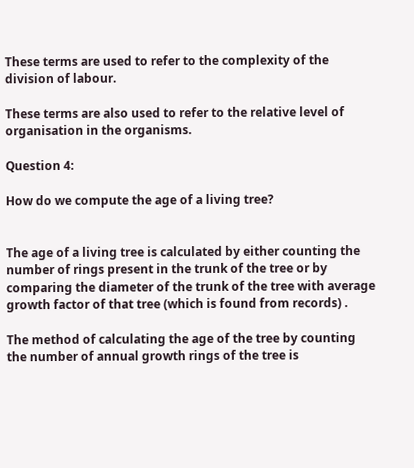These terms are used to refer to the complexity of the division of labour.

These terms are also used to refer to the relative level of organisation in the organisms.

Question 4:

How do we compute the age of a living tree?


The age of a living tree is calculated by either counting the number of rings present in the trunk of the tree or by comparing the diameter of the trunk of the tree with average growth factor of that tree (which is found from records) .

The method of calculating the age of the tree by counting the number of annual growth rings of the tree is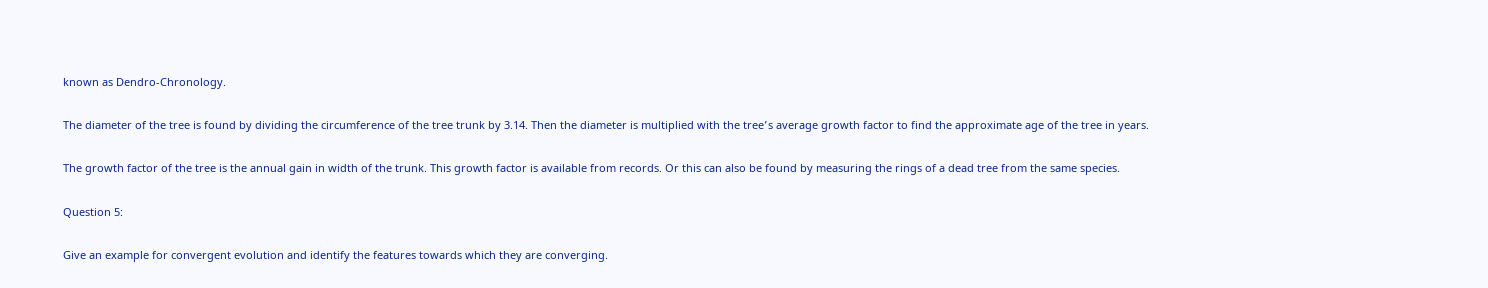known as Dendro-Chronology.

The diameter of the tree is found by dividing the circumference of the tree trunk by 3.14. Then the diameter is multiplied with the tree՚s average growth factor to find the approximate age of the tree in years.

The growth factor of the tree is the annual gain in width of the trunk. This growth factor is available from records. Or this can also be found by measuring the rings of a dead tree from the same species.

Question 5:

Give an example for convergent evolution and identify the features towards which they are converging.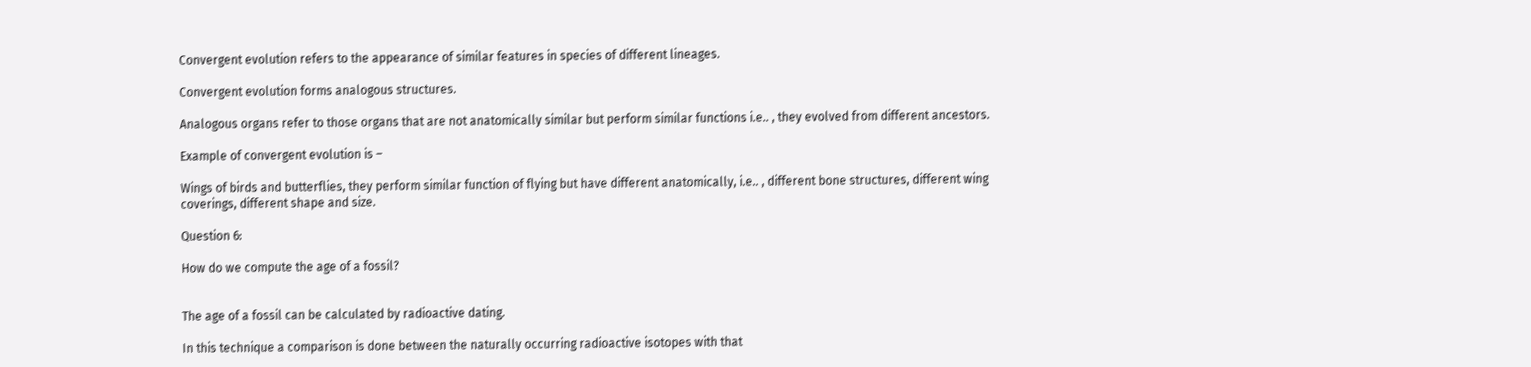Convergent evolution refers to the appearance of similar features in species of different lineages.

Convergent evolution forms analogous structures.

Analogous organs refer to those organs that are not anatomically similar but perform similar functions i.e.. , they evolved from different ancestors.

Example of convergent evolution is –

Wings of birds and butterflies, they perform similar function of flying but have different anatomically, i.e.. , different bone structures, different wing coverings, different shape and size.

Question 6:

How do we compute the age of a fossil?


The age of a fossil can be calculated by radioactive dating.

In this technique a comparison is done between the naturally occurring radioactive isotopes with that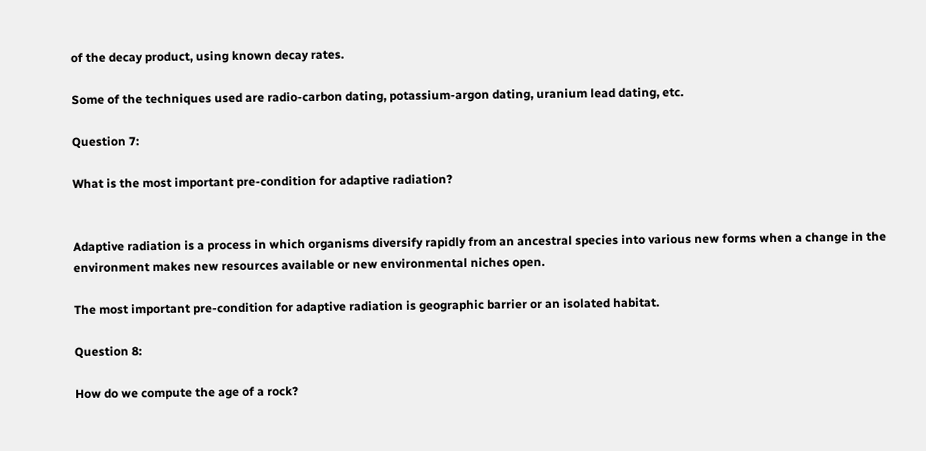of the decay product, using known decay rates.

Some of the techniques used are radio-carbon dating, potassium-argon dating, uranium lead dating, etc.

Question 7:

What is the most important pre-condition for adaptive radiation?


Adaptive radiation is a process in which organisms diversify rapidly from an ancestral species into various new forms when a change in the environment makes new resources available or new environmental niches open.

The most important pre-condition for adaptive radiation is geographic barrier or an isolated habitat.

Question 8:

How do we compute the age of a rock?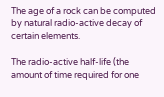The age of a rock can be computed by natural radio-active decay of certain elements.

The radio-active half-life (the amount of time required for one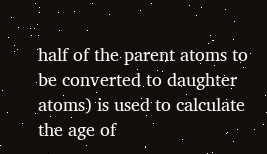half of the parent atoms to be converted to daughter atoms) is used to calculate the age of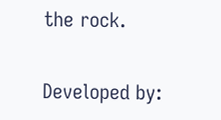the rock.

Developed by: